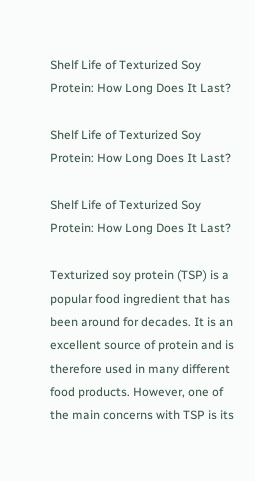Shelf Life of Texturized Soy Protein: How Long Does It Last?

Shelf Life of Texturized Soy Protein: How Long Does It Last?

Shelf Life of Texturized Soy Protein: How Long Does It Last?

Texturized soy protein (TSP) is a popular food ingredient that has been around for decades. It is an excellent source of protein and is therefore used in many different food products. However, one of the main concerns with TSP is its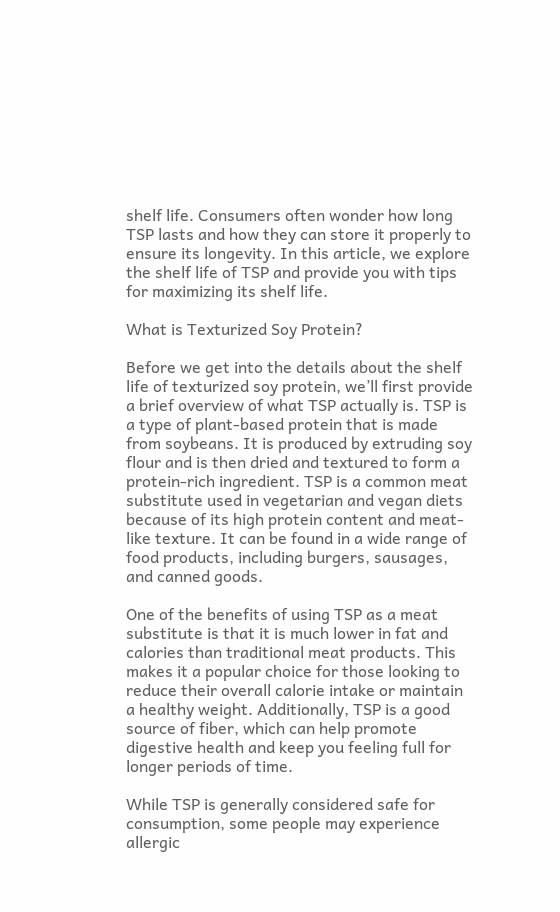shelf life. Consumers often wonder how long TSP lasts and how they can store it properly to ensure its longevity. In this article, we explore the shelf life of TSP and provide you with tips for maximizing its shelf life.

What is Texturized Soy Protein?

Before we get into the details about the shelf life of texturized soy protein, we’ll first provide a brief overview of what TSP actually is. TSP is a type of plant-based protein that is made from soybeans. It is produced by extruding soy flour and is then dried and textured to form a protein-rich ingredient. TSP is a common meat substitute used in vegetarian and vegan diets because of its high protein content and meat-like texture. It can be found in a wide range of food products, including burgers, sausages, and canned goods.

One of the benefits of using TSP as a meat substitute is that it is much lower in fat and calories than traditional meat products. This makes it a popular choice for those looking to reduce their overall calorie intake or maintain a healthy weight. Additionally, TSP is a good source of fiber, which can help promote digestive health and keep you feeling full for longer periods of time.

While TSP is generally considered safe for consumption, some people may experience allergic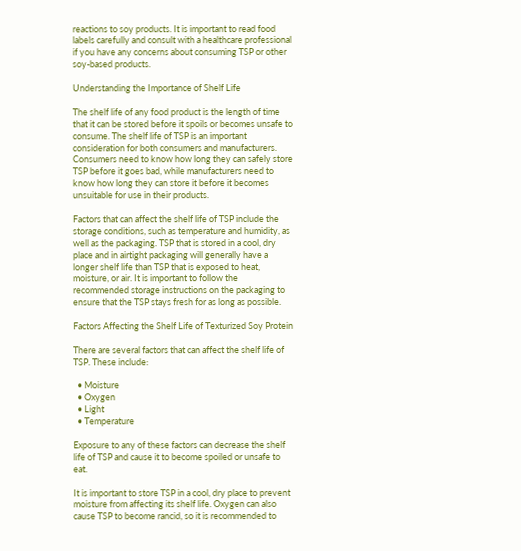reactions to soy products. It is important to read food labels carefully and consult with a healthcare professional if you have any concerns about consuming TSP or other soy-based products.

Understanding the Importance of Shelf Life

The shelf life of any food product is the length of time that it can be stored before it spoils or becomes unsafe to consume. The shelf life of TSP is an important consideration for both consumers and manufacturers. Consumers need to know how long they can safely store TSP before it goes bad, while manufacturers need to know how long they can store it before it becomes unsuitable for use in their products.

Factors that can affect the shelf life of TSP include the storage conditions, such as temperature and humidity, as well as the packaging. TSP that is stored in a cool, dry place and in airtight packaging will generally have a longer shelf life than TSP that is exposed to heat, moisture, or air. It is important to follow the recommended storage instructions on the packaging to ensure that the TSP stays fresh for as long as possible.

Factors Affecting the Shelf Life of Texturized Soy Protein

There are several factors that can affect the shelf life of TSP. These include:

  • Moisture
  • Oxygen
  • Light
  • Temperature

Exposure to any of these factors can decrease the shelf life of TSP and cause it to become spoiled or unsafe to eat.

It is important to store TSP in a cool, dry place to prevent moisture from affecting its shelf life. Oxygen can also cause TSP to become rancid, so it is recommended to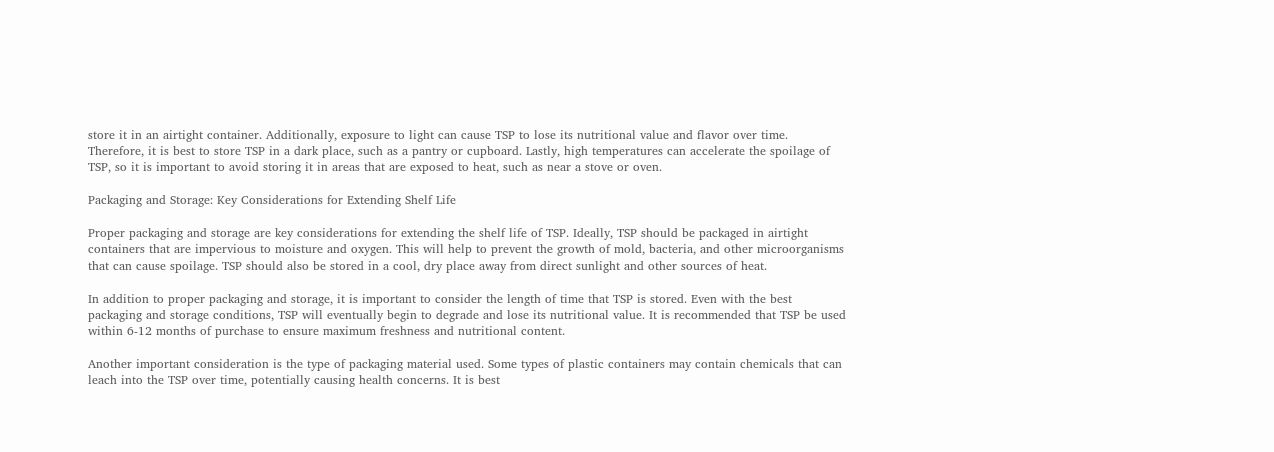store it in an airtight container. Additionally, exposure to light can cause TSP to lose its nutritional value and flavor over time. Therefore, it is best to store TSP in a dark place, such as a pantry or cupboard. Lastly, high temperatures can accelerate the spoilage of TSP, so it is important to avoid storing it in areas that are exposed to heat, such as near a stove or oven.

Packaging and Storage: Key Considerations for Extending Shelf Life

Proper packaging and storage are key considerations for extending the shelf life of TSP. Ideally, TSP should be packaged in airtight containers that are impervious to moisture and oxygen. This will help to prevent the growth of mold, bacteria, and other microorganisms that can cause spoilage. TSP should also be stored in a cool, dry place away from direct sunlight and other sources of heat.

In addition to proper packaging and storage, it is important to consider the length of time that TSP is stored. Even with the best packaging and storage conditions, TSP will eventually begin to degrade and lose its nutritional value. It is recommended that TSP be used within 6-12 months of purchase to ensure maximum freshness and nutritional content.

Another important consideration is the type of packaging material used. Some types of plastic containers may contain chemicals that can leach into the TSP over time, potentially causing health concerns. It is best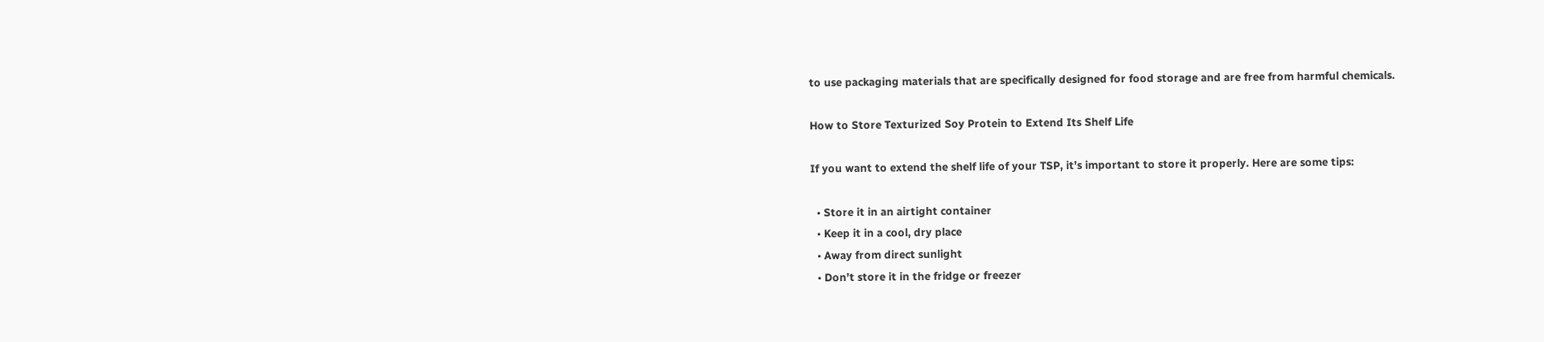to use packaging materials that are specifically designed for food storage and are free from harmful chemicals.

How to Store Texturized Soy Protein to Extend Its Shelf Life

If you want to extend the shelf life of your TSP, it’s important to store it properly. Here are some tips:

  • Store it in an airtight container
  • Keep it in a cool, dry place
  • Away from direct sunlight
  • Don’t store it in the fridge or freezer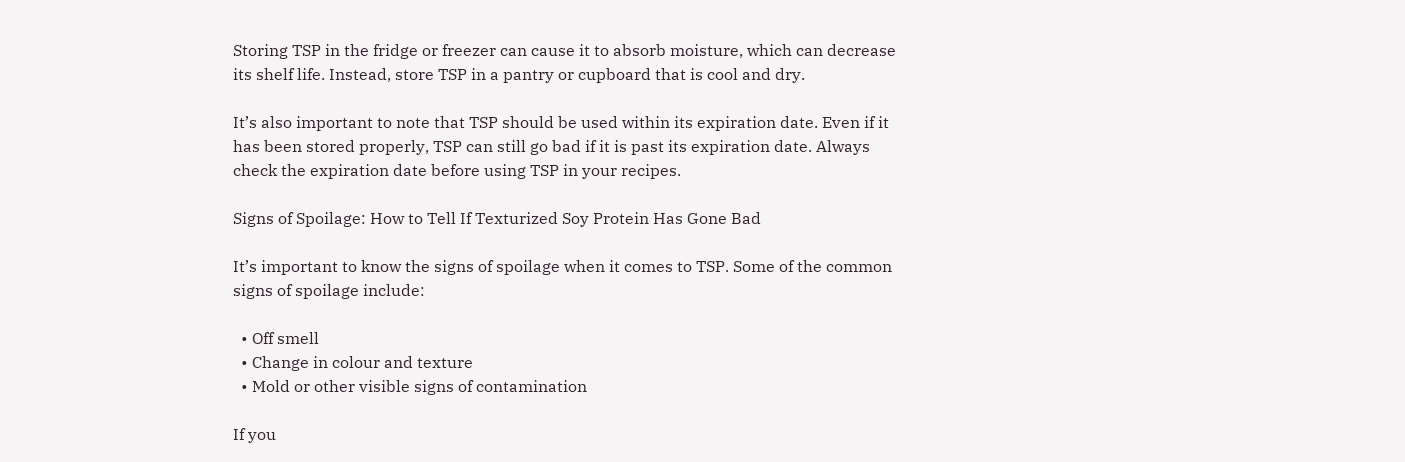Storing TSP in the fridge or freezer can cause it to absorb moisture, which can decrease its shelf life. Instead, store TSP in a pantry or cupboard that is cool and dry.

It’s also important to note that TSP should be used within its expiration date. Even if it has been stored properly, TSP can still go bad if it is past its expiration date. Always check the expiration date before using TSP in your recipes.

Signs of Spoilage: How to Tell If Texturized Soy Protein Has Gone Bad

It’s important to know the signs of spoilage when it comes to TSP. Some of the common signs of spoilage include:

  • Off smell
  • Change in colour and texture
  • Mold or other visible signs of contamination

If you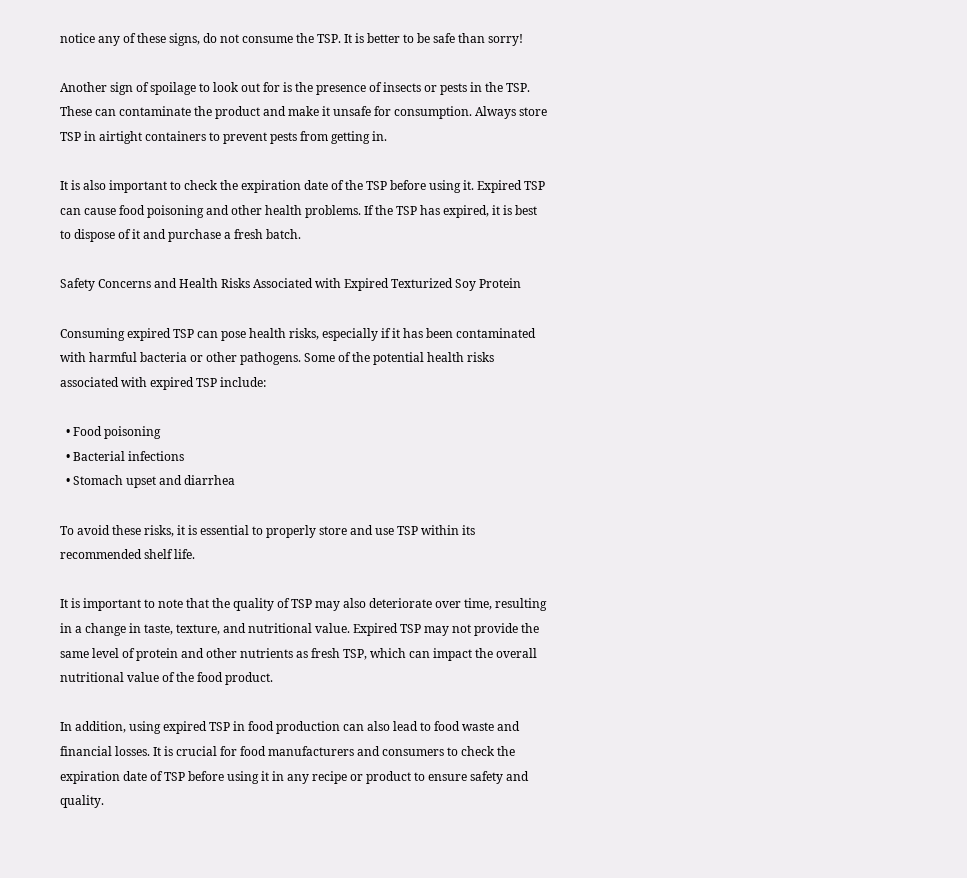notice any of these signs, do not consume the TSP. It is better to be safe than sorry!

Another sign of spoilage to look out for is the presence of insects or pests in the TSP. These can contaminate the product and make it unsafe for consumption. Always store TSP in airtight containers to prevent pests from getting in.

It is also important to check the expiration date of the TSP before using it. Expired TSP can cause food poisoning and other health problems. If the TSP has expired, it is best to dispose of it and purchase a fresh batch.

Safety Concerns and Health Risks Associated with Expired Texturized Soy Protein

Consuming expired TSP can pose health risks, especially if it has been contaminated with harmful bacteria or other pathogens. Some of the potential health risks associated with expired TSP include:

  • Food poisoning
  • Bacterial infections
  • Stomach upset and diarrhea

To avoid these risks, it is essential to properly store and use TSP within its recommended shelf life.

It is important to note that the quality of TSP may also deteriorate over time, resulting in a change in taste, texture, and nutritional value. Expired TSP may not provide the same level of protein and other nutrients as fresh TSP, which can impact the overall nutritional value of the food product.

In addition, using expired TSP in food production can also lead to food waste and financial losses. It is crucial for food manufacturers and consumers to check the expiration date of TSP before using it in any recipe or product to ensure safety and quality.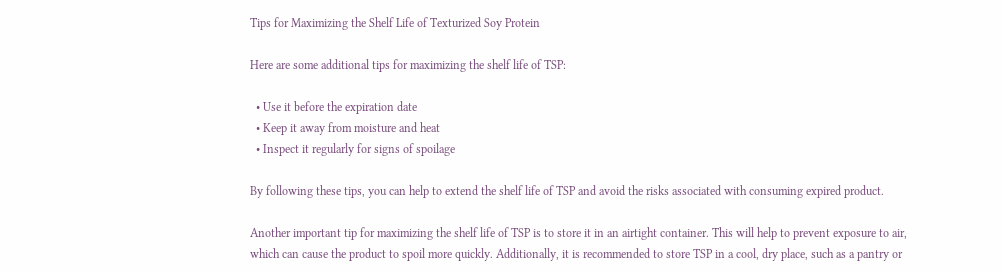Tips for Maximizing the Shelf Life of Texturized Soy Protein

Here are some additional tips for maximizing the shelf life of TSP:

  • Use it before the expiration date
  • Keep it away from moisture and heat
  • Inspect it regularly for signs of spoilage

By following these tips, you can help to extend the shelf life of TSP and avoid the risks associated with consuming expired product.

Another important tip for maximizing the shelf life of TSP is to store it in an airtight container. This will help to prevent exposure to air, which can cause the product to spoil more quickly. Additionally, it is recommended to store TSP in a cool, dry place, such as a pantry or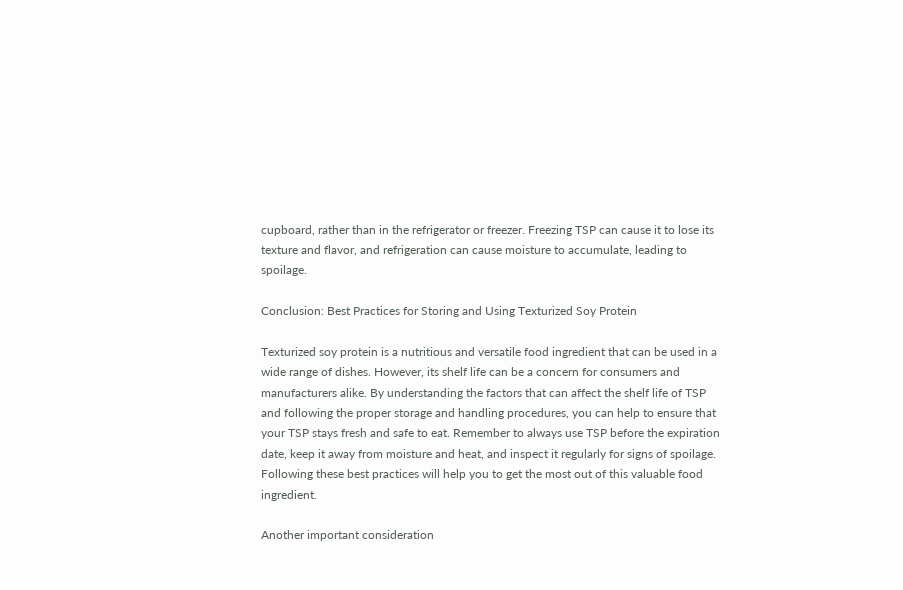cupboard, rather than in the refrigerator or freezer. Freezing TSP can cause it to lose its texture and flavor, and refrigeration can cause moisture to accumulate, leading to spoilage.

Conclusion: Best Practices for Storing and Using Texturized Soy Protein

Texturized soy protein is a nutritious and versatile food ingredient that can be used in a wide range of dishes. However, its shelf life can be a concern for consumers and manufacturers alike. By understanding the factors that can affect the shelf life of TSP and following the proper storage and handling procedures, you can help to ensure that your TSP stays fresh and safe to eat. Remember to always use TSP before the expiration date, keep it away from moisture and heat, and inspect it regularly for signs of spoilage. Following these best practices will help you to get the most out of this valuable food ingredient.

Another important consideration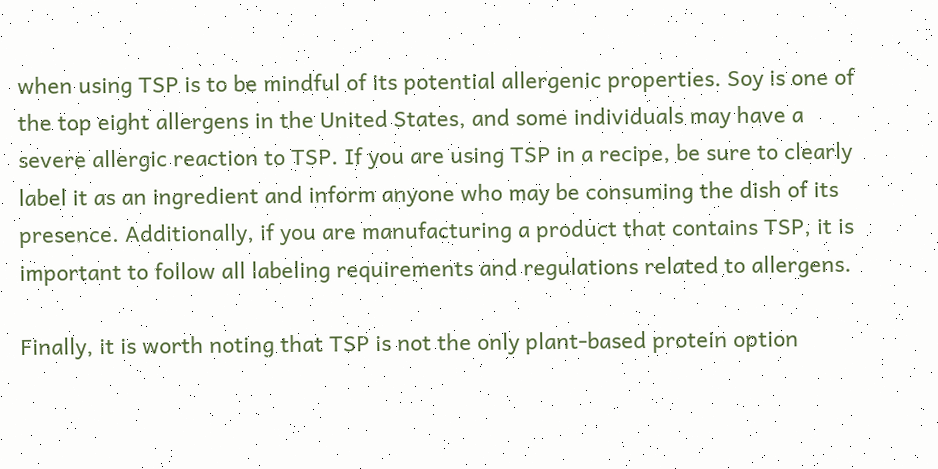when using TSP is to be mindful of its potential allergenic properties. Soy is one of the top eight allergens in the United States, and some individuals may have a severe allergic reaction to TSP. If you are using TSP in a recipe, be sure to clearly label it as an ingredient and inform anyone who may be consuming the dish of its presence. Additionally, if you are manufacturing a product that contains TSP, it is important to follow all labeling requirements and regulations related to allergens.

Finally, it is worth noting that TSP is not the only plant-based protein option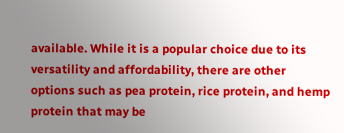available. While it is a popular choice due to its versatility and affordability, there are other options such as pea protein, rice protein, and hemp protein that may be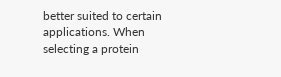better suited to certain applications. When selecting a protein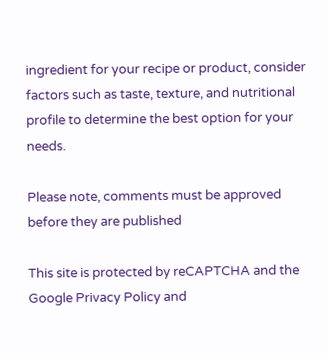ingredient for your recipe or product, consider factors such as taste, texture, and nutritional profile to determine the best option for your needs.

Please note, comments must be approved before they are published

This site is protected by reCAPTCHA and the Google Privacy Policy and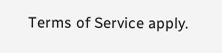Terms of Service apply.